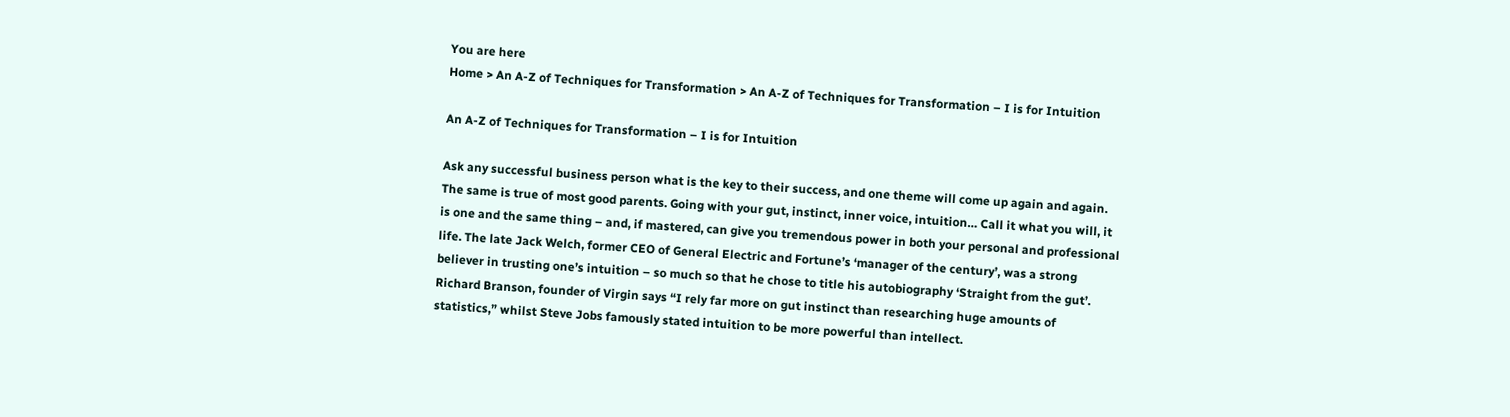You are here
Home > An A-Z of Techniques for Transformation > An A-Z of Techniques for Transformation – I is for Intuition

An A-Z of Techniques for Transformation – I is for Intuition

Ask any successful business person what is the key to their success, and one theme will come up again and again. The same is true of most good parents. Going with your gut, instinct, inner voice, intuition… Call it what you will, it is one and the same thing – and, if mastered, can give you tremendous power in both your personal and professional life. The late Jack Welch, former CEO of General Electric and Fortune’s ‘manager of the century’, was a strong believer in trusting one’s intuition – so much so that he chose to title his autobiography ‘Straight from the gut’. Richard Branson, founder of Virgin says “I rely far more on gut instinct than researching huge amounts of statistics,” whilst Steve Jobs famously stated intuition to be more powerful than intellect.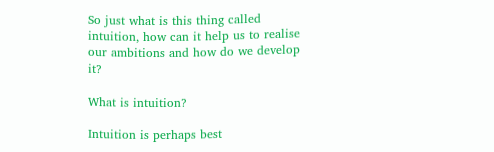So just what is this thing called intuition, how can it help us to realise our ambitions and how do we develop it?

What is intuition?

Intuition is perhaps best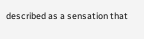described as a sensation that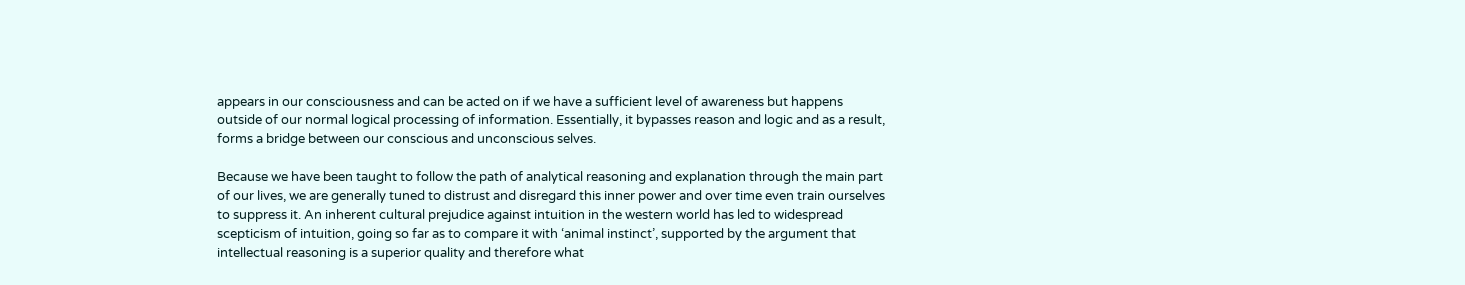appears in our consciousness and can be acted on if we have a sufficient level of awareness but happens outside of our normal logical processing of information. Essentially, it bypasses reason and logic and as a result, forms a bridge between our conscious and unconscious selves.

Because we have been taught to follow the path of analytical reasoning and explanation through the main part of our lives, we are generally tuned to distrust and disregard this inner power and over time even train ourselves to suppress it. An inherent cultural prejudice against intuition in the western world has led to widespread scepticism of intuition, going so far as to compare it with ‘animal instinct’, supported by the argument that intellectual reasoning is a superior quality and therefore what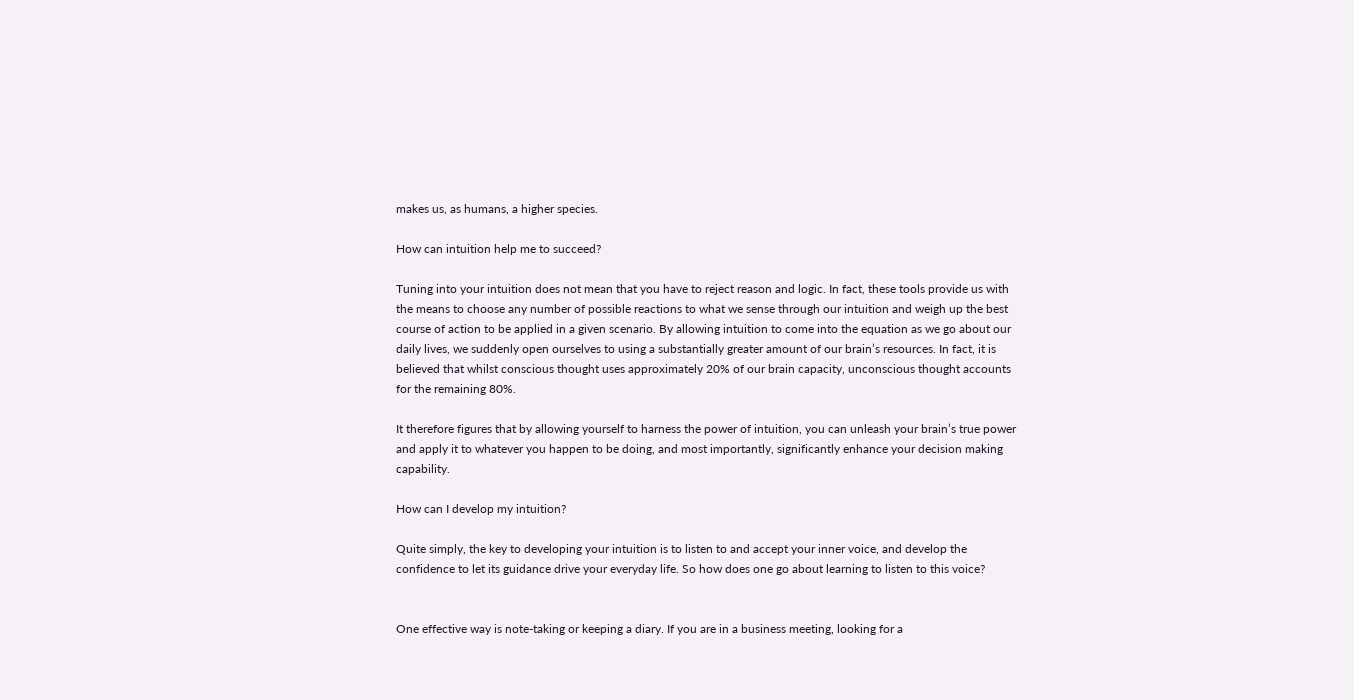makes us, as humans, a higher species.

How can intuition help me to succeed?

Tuning into your intuition does not mean that you have to reject reason and logic. In fact, these tools provide us with the means to choose any number of possible reactions to what we sense through our intuition and weigh up the best course of action to be applied in a given scenario. By allowing intuition to come into the equation as we go about our daily lives, we suddenly open ourselves to using a substantially greater amount of our brain’s resources. In fact, it is believed that whilst conscious thought uses approximately 20% of our brain capacity, unconscious thought accounts for the remaining 80%.

It therefore figures that by allowing yourself to harness the power of intuition, you can unleash your brain’s true power and apply it to whatever you happen to be doing, and most importantly, significantly enhance your decision making capability.

How can I develop my intuition?

Quite simply, the key to developing your intuition is to listen to and accept your inner voice, and develop the confidence to let its guidance drive your everyday life. So how does one go about learning to listen to this voice?


One effective way is note-taking or keeping a diary. If you are in a business meeting, looking for a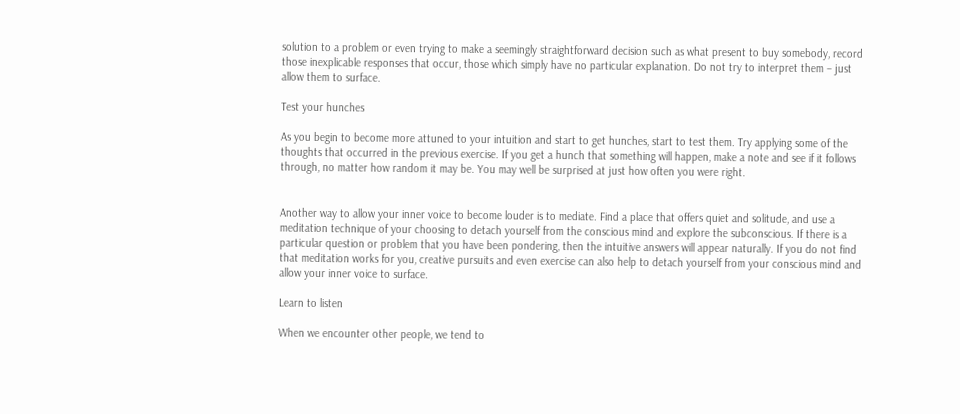solution to a problem or even trying to make a seemingly straightforward decision such as what present to buy somebody, record those inexplicable responses that occur, those which simply have no particular explanation. Do not try to interpret them – just allow them to surface.

Test your hunches

As you begin to become more attuned to your intuition and start to get hunches, start to test them. Try applying some of the thoughts that occurred in the previous exercise. If you get a hunch that something will happen, make a note and see if it follows through, no matter how random it may be. You may well be surprised at just how often you were right.


Another way to allow your inner voice to become louder is to mediate. Find a place that offers quiet and solitude, and use a meditation technique of your choosing to detach yourself from the conscious mind and explore the subconscious. If there is a particular question or problem that you have been pondering, then the intuitive answers will appear naturally. If you do not find that meditation works for you, creative pursuits and even exercise can also help to detach yourself from your conscious mind and allow your inner voice to surface.

Learn to listen

When we encounter other people, we tend to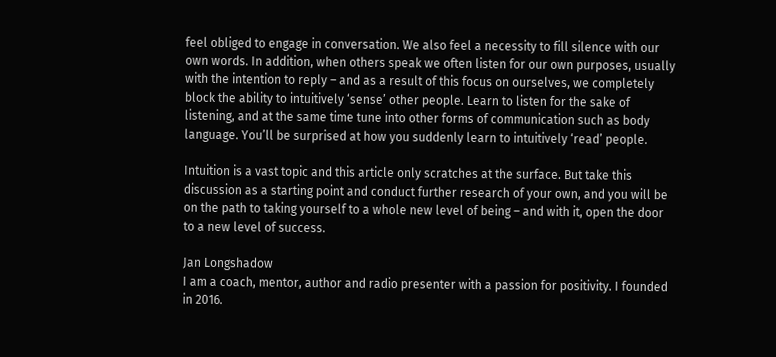feel obliged to engage in conversation. We also feel a necessity to fill silence with our own words. In addition, when others speak we often listen for our own purposes, usually with the intention to reply – and as a result of this focus on ourselves, we completely block the ability to intuitively ‘sense’ other people. Learn to listen for the sake of listening, and at the same time tune into other forms of communication such as body language. You’ll be surprised at how you suddenly learn to intuitively ‘read’ people.

Intuition is a vast topic and this article only scratches at the surface. But take this discussion as a starting point and conduct further research of your own, and you will be on the path to taking yourself to a whole new level of being – and with it, open the door to a new level of success.

Jan Longshadow
I am a coach, mentor, author and radio presenter with a passion for positivity. I founded in 2016.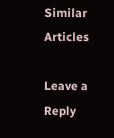Similar Articles

Leave a Reply